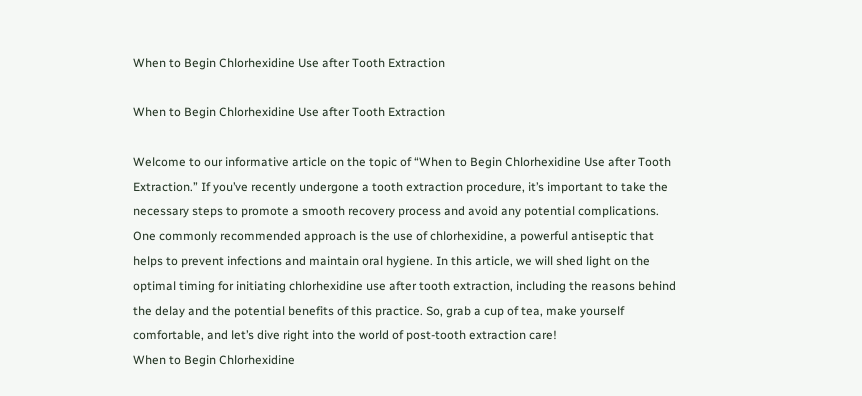When to Begin Chlorhexidine Use after Tooth Extraction

When to Begin Chlorhexidine Use after Tooth Extraction

Welcome to our informative article on the topic of “When to Begin Chlorhexidine Use after Tooth Extraction.” If you’ve recently undergone a tooth extraction procedure, it’s important to take the necessary steps to promote a smooth recovery process and avoid any potential complications. One commonly recommended approach is the use of chlorhexidine, a powerful antiseptic that helps to prevent infections and maintain oral hygiene. In this article, we will shed light on the optimal timing for initiating chlorhexidine use after tooth extraction, including the reasons behind the delay and the potential benefits of this practice. So, grab a cup of tea, make yourself comfortable, and let’s dive right into the world of post-tooth extraction care!
When to Begin Chlorhexidine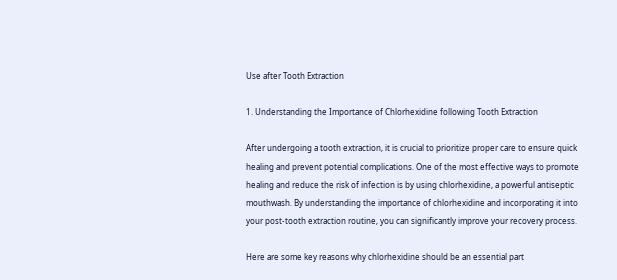Use after Tooth Extraction

1. Understanding the Importance of Chlorhexidine following Tooth Extraction

After undergoing a tooth extraction, it is crucial to prioritize proper care to ensure quick healing and prevent potential complications. One of the most effective ways to promote healing and reduce the risk of infection is by using chlorhexidine, a powerful antiseptic mouthwash. By understanding the importance of chlorhexidine and incorporating it into your post-tooth extraction routine, you can significantly improve your recovery process.

Here are some key reasons why chlorhexidine should be an essential part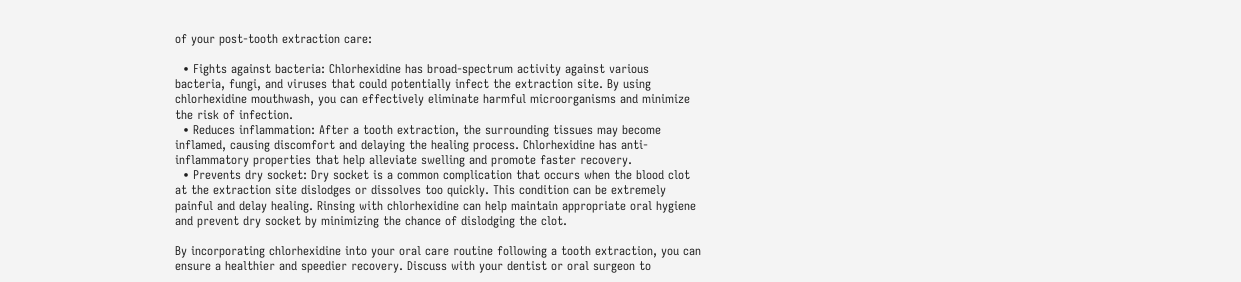of your post-tooth extraction care:

  • Fights against bacteria: Chlorhexidine has broad-spectrum activity against various bacteria, fungi, and viruses that could potentially infect the extraction site. By using chlorhexidine mouthwash, you can effectively eliminate harmful microorganisms and minimize the risk of infection.
  • Reduces inflammation: After a tooth extraction, the surrounding tissues may become inflamed, causing discomfort and delaying the healing process. Chlorhexidine has anti-inflammatory properties that help alleviate swelling and promote faster recovery.
  • Prevents dry socket: Dry socket is a common complication that occurs when the blood clot at the extraction site dislodges or dissolves too quickly. This condition can be extremely painful and delay healing. Rinsing with chlorhexidine can help maintain appropriate oral hygiene and prevent dry socket by minimizing the chance of dislodging the clot.

By incorporating chlorhexidine into your oral care routine following a tooth extraction, you can ensure a healthier and speedier recovery. Discuss with your dentist or oral surgeon to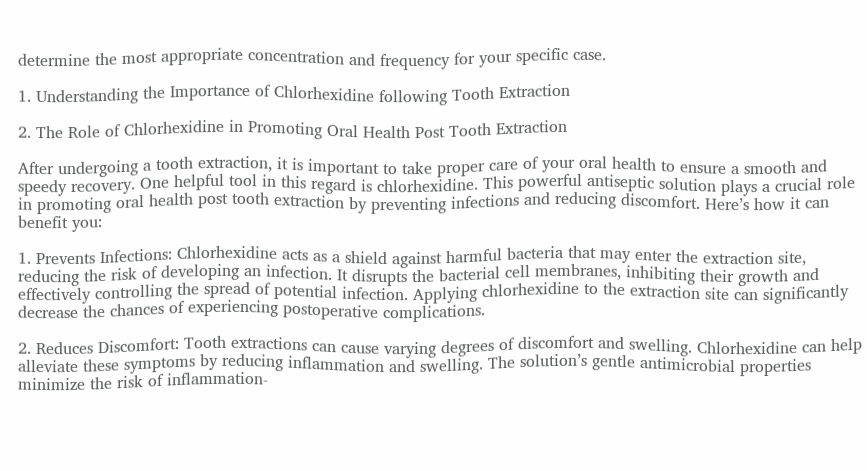determine the most appropriate concentration and frequency for your specific case.

1. Understanding the Importance of Chlorhexidine following Tooth Extraction

2. The Role of Chlorhexidine in Promoting Oral Health Post Tooth Extraction

After undergoing a tooth extraction, it is important to take proper care of your oral health to ensure a smooth and speedy recovery. One helpful tool in this regard is chlorhexidine. This powerful antiseptic solution plays a crucial role in promoting oral health post tooth extraction by preventing infections and reducing discomfort. Here’s how it can benefit you:

1. Prevents Infections: Chlorhexidine acts as a shield against harmful bacteria that may enter the extraction site, reducing the risk of developing an infection. It disrupts the bacterial cell membranes, inhibiting their growth and effectively controlling the spread of potential infection. Applying chlorhexidine to the extraction site can significantly decrease the chances of experiencing postoperative complications.

2. Reduces Discomfort: Tooth extractions can cause varying degrees of discomfort and swelling. Chlorhexidine can help alleviate these symptoms by reducing inflammation and swelling. The solution’s gentle antimicrobial properties minimize the risk of inflammation-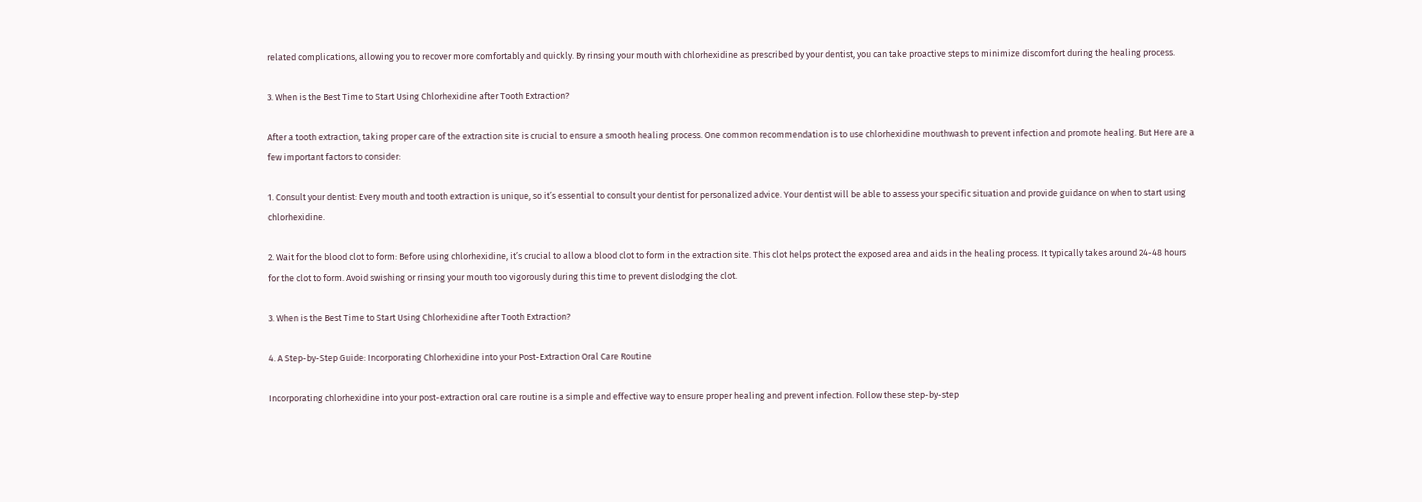related complications, allowing you to recover more comfortably and quickly. By rinsing your mouth with chlorhexidine as prescribed by your dentist, you can take proactive steps to minimize discomfort during the healing process.

3. When is the Best Time to Start Using Chlorhexidine after Tooth Extraction?

After a tooth extraction, taking proper care of the extraction site is crucial to ensure a smooth healing process. One common recommendation is to use chlorhexidine mouthwash to prevent infection and promote healing. But Here are a few important factors to consider:

1. Consult your dentist: Every mouth and tooth extraction is unique, so it’s essential to consult your dentist for personalized advice. Your dentist will be able to assess your specific situation and provide guidance on when to start using chlorhexidine.

2. Wait for the blood clot to form: Before using chlorhexidine, it’s crucial to allow a blood clot to form in the extraction site. This clot helps protect the exposed area and aids in the healing process. It typically takes around 24-48 hours for the clot to form. Avoid swishing or rinsing your mouth too vigorously during this time to prevent dislodging the clot.

3. When is the Best Time to Start Using Chlorhexidine after Tooth Extraction?

4. A Step-by-Step Guide: Incorporating Chlorhexidine into your Post-Extraction Oral Care Routine

Incorporating chlorhexidine into your post-extraction oral care routine is a simple and effective way to ensure proper healing and prevent infection. Follow these step-by-step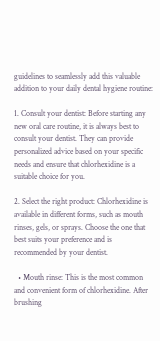guidelines to seamlessly add this valuable addition to your daily dental hygiene routine:

1. Consult your dentist: Before starting any new oral care routine, it is always best to consult your dentist. They can provide personalized advice based on your specific needs and ensure that chlorhexidine is a suitable choice for you.

2. Select the right product: Chlorhexidine is available in different forms, such as mouth rinses, gels, or sprays. Choose the one that best suits your preference and is recommended by your dentist.

  • Mouth rinse: This is the most common and convenient form of chlorhexidine. After brushing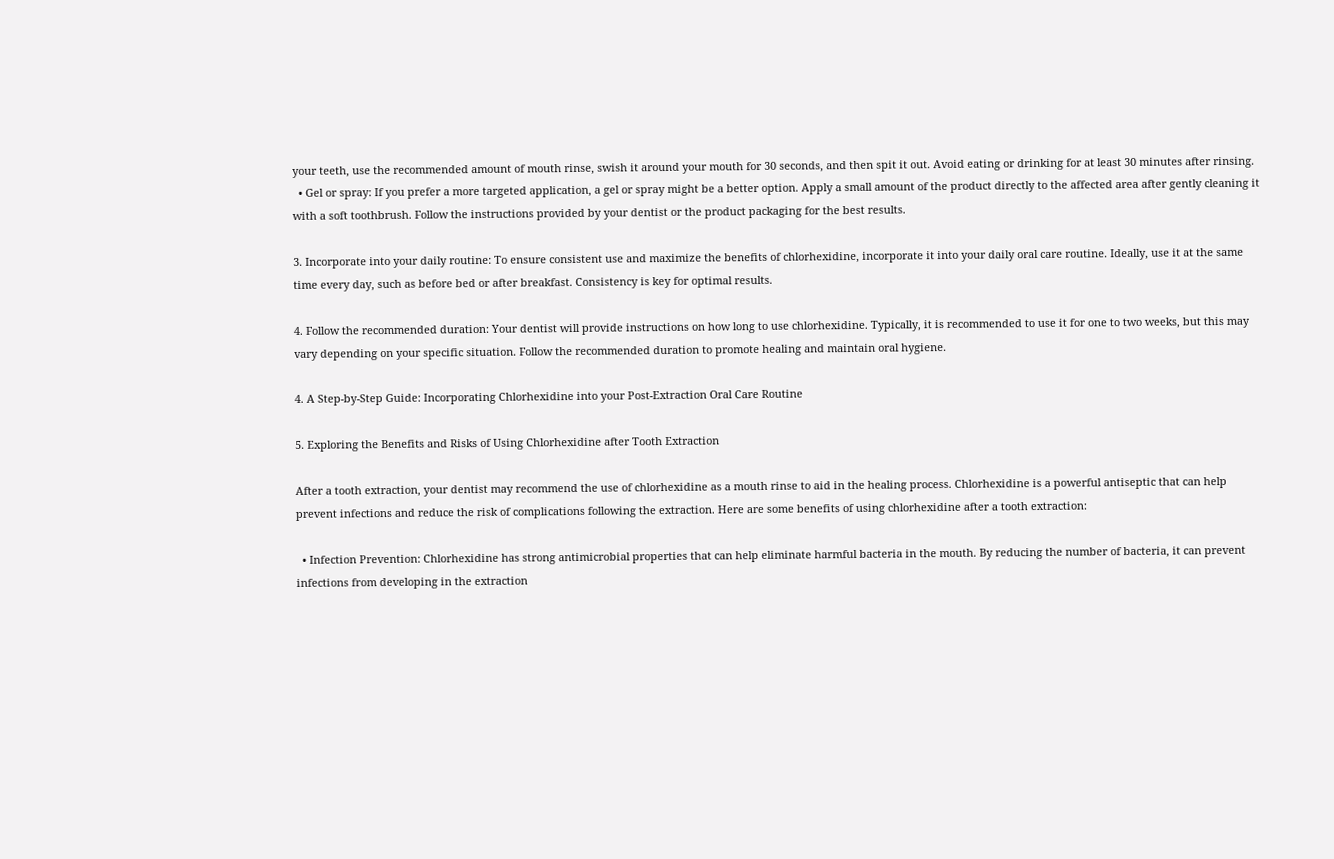your teeth, use the recommended amount of mouth rinse, swish it around your mouth for 30 seconds, and then spit it out. Avoid eating or drinking for at least 30 minutes after rinsing.
  • Gel or spray: If you prefer a more targeted application, a gel or spray might be a better option. Apply a small amount of the product directly to the affected area after gently cleaning it with a soft toothbrush. Follow the instructions provided by your dentist or the product packaging for the best results.

3. Incorporate into your daily routine: To ensure consistent use and maximize the benefits of chlorhexidine, incorporate it into your daily oral care routine. Ideally, use it at the same time every day, such as before bed or after breakfast. Consistency is key for optimal results.

4. Follow the recommended duration: Your dentist will provide instructions on how long to use chlorhexidine. Typically, it is recommended to use it for one to two weeks, but this may vary depending on your specific situation. Follow the recommended duration to promote healing and maintain oral hygiene.

4. A Step-by-Step Guide: Incorporating Chlorhexidine into your Post-Extraction Oral Care Routine

5. Exploring the Benefits and Risks of Using Chlorhexidine after Tooth Extraction

After a tooth extraction, your dentist may recommend the use of chlorhexidine as a mouth rinse to aid in the healing process. Chlorhexidine is a powerful antiseptic that can help prevent infections and reduce the risk of complications following the extraction. Here are some benefits of using chlorhexidine after a tooth extraction:

  • Infection Prevention: Chlorhexidine has strong antimicrobial properties that can help eliminate harmful bacteria in the mouth. By reducing the number of bacteria, it can prevent infections from developing in the extraction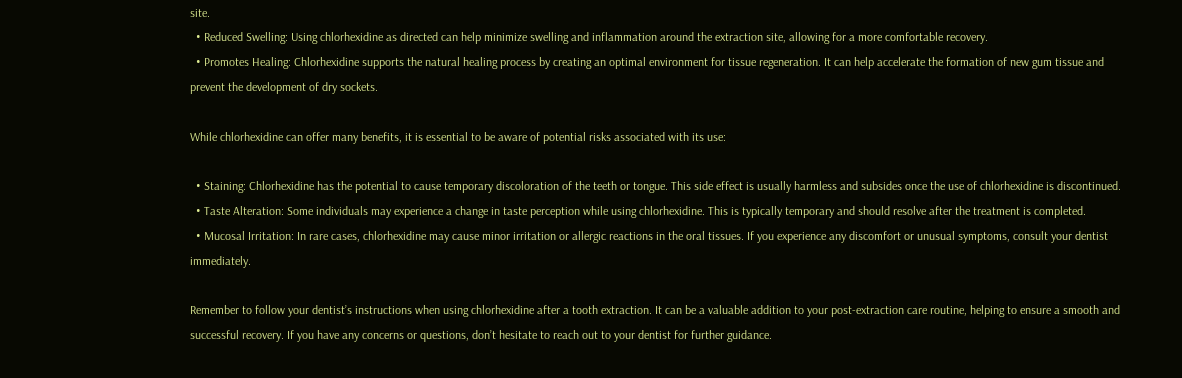site.
  • Reduced Swelling: Using chlorhexidine as directed can help minimize swelling and inflammation around the extraction site, allowing for a more comfortable recovery.
  • Promotes Healing: Chlorhexidine supports the natural healing process by creating an optimal environment for tissue regeneration. It can help accelerate the formation of new gum tissue and prevent the development of dry sockets.

While chlorhexidine can offer many benefits, it is essential to be aware of potential risks associated with its use:

  • Staining: Chlorhexidine has the potential to cause temporary discoloration of the teeth or tongue. This side effect is usually harmless and subsides once the use of chlorhexidine is discontinued.
  • Taste Alteration: Some individuals may experience a change in taste perception while using chlorhexidine. This is typically temporary and should resolve after the treatment is completed.
  • Mucosal Irritation: In rare cases, chlorhexidine may cause minor irritation or allergic reactions in the oral tissues. If you experience any discomfort or unusual symptoms, consult your dentist immediately.

Remember to follow your dentist’s instructions when using chlorhexidine after a tooth extraction. It can be a valuable addition to your post-extraction care routine, helping to ensure a smooth and successful recovery. If you have any concerns or questions, don’t hesitate to reach out to your dentist for further guidance.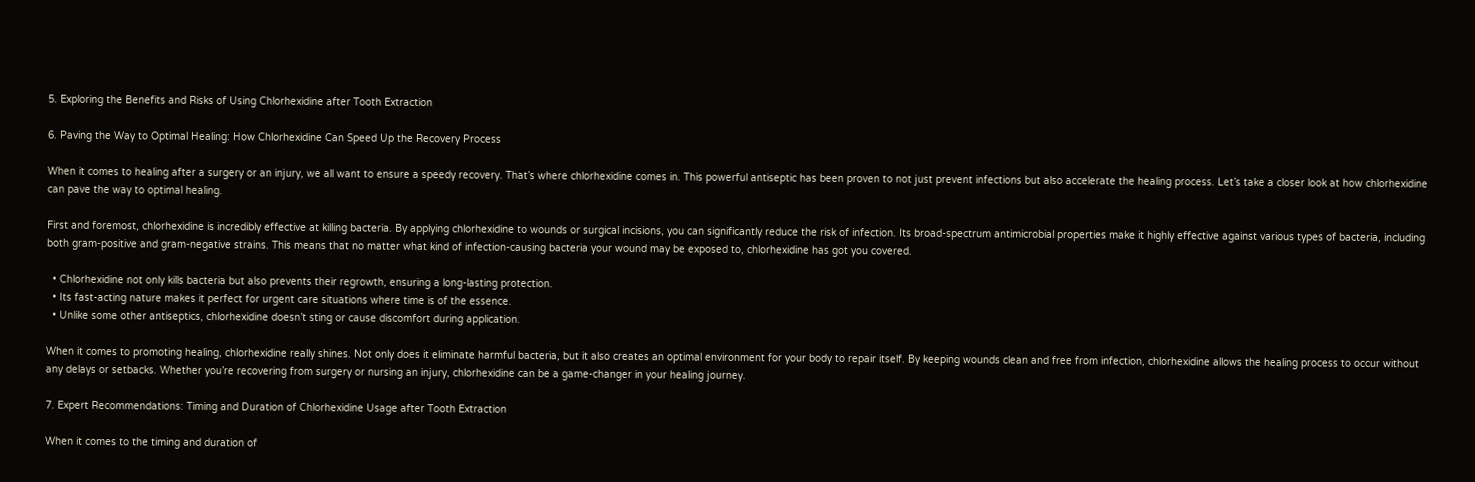5. Exploring the Benefits and Risks of Using Chlorhexidine after Tooth Extraction

6. Paving the Way to Optimal Healing: How Chlorhexidine Can Speed Up the Recovery Process

When it comes to healing after a surgery or an injury, we all want to ensure a speedy recovery. That’s where chlorhexidine comes in. This powerful antiseptic has been proven to not just prevent infections but also accelerate the healing process. Let’s take a closer look at how chlorhexidine can pave the way to optimal healing.

First and foremost, chlorhexidine is incredibly effective at killing bacteria. By applying chlorhexidine to wounds or surgical incisions, you can significantly reduce the risk of infection. Its broad-spectrum antimicrobial properties make it highly effective against various types of bacteria, including both gram-positive and gram-negative strains. This means that no matter what kind of infection-causing bacteria your wound may be exposed to, chlorhexidine has got you covered.

  • Chlorhexidine not only kills bacteria but also prevents their regrowth, ensuring a long-lasting protection.
  • Its fast-acting nature makes it perfect for urgent care situations where time is of the essence.
  • Unlike some other antiseptics, chlorhexidine doesn’t sting or cause discomfort during application.

When it comes to promoting healing, chlorhexidine really shines. Not only does it eliminate harmful bacteria, but it also creates an optimal environment for your body to repair itself. By keeping wounds clean and free from infection, chlorhexidine allows the healing process to occur without any delays or setbacks. Whether you’re recovering from surgery or nursing an injury, chlorhexidine can be a game-changer in your healing journey.

7. Expert Recommendations: Timing and Duration of Chlorhexidine Usage after Tooth Extraction

When it comes to the timing and duration of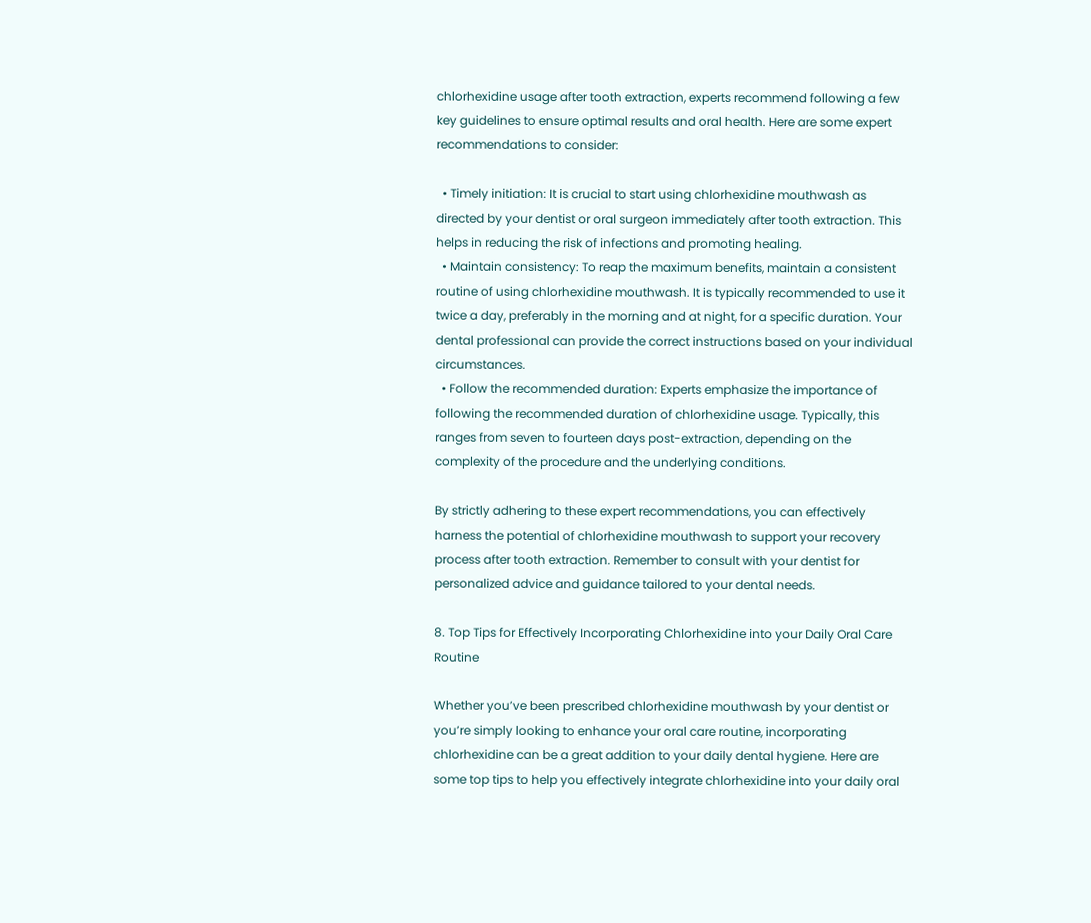chlorhexidine usage after tooth extraction, experts recommend following a few key guidelines to ensure optimal results and oral health. Here are some expert recommendations to consider:

  • Timely initiation: It is crucial to start using chlorhexidine mouthwash as directed by your dentist or oral surgeon immediately after tooth extraction. This helps in reducing the risk of infections and promoting healing.
  • Maintain consistency: To reap the maximum benefits, maintain a consistent routine of using chlorhexidine mouthwash. It is typically recommended to use it twice a day, preferably in the morning and at night, for a specific duration. Your dental professional can provide the correct instructions based on your individual circumstances.
  • Follow the recommended duration: Experts emphasize the importance of following the recommended duration of chlorhexidine usage. Typically, this ranges from seven to fourteen days post-extraction, depending on the complexity of the procedure and the underlying conditions.

By strictly adhering to these expert recommendations, you can effectively harness the potential of chlorhexidine mouthwash to support your recovery process after tooth extraction. Remember to consult with your dentist for personalized advice and guidance tailored to your dental needs.

8. Top Tips for Effectively Incorporating Chlorhexidine into your Daily Oral Care Routine

Whether you’ve been prescribed chlorhexidine mouthwash by your dentist or you’re simply looking to enhance your oral care routine, incorporating chlorhexidine can be a great addition to your daily dental hygiene. Here are some top tips to help you effectively integrate chlorhexidine into your daily oral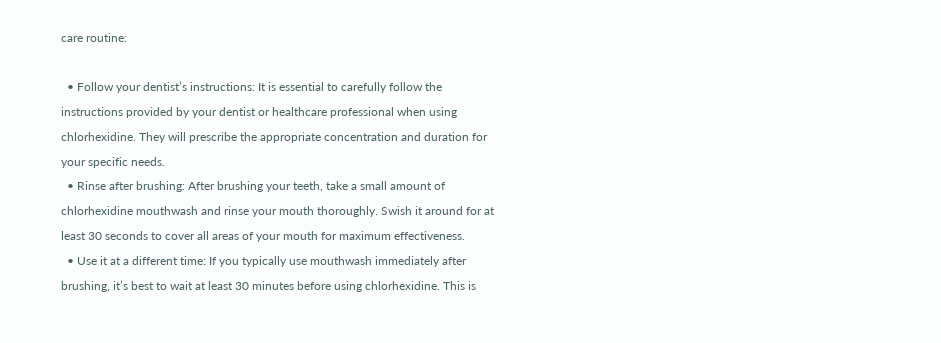care routine:

  • Follow your dentist’s instructions: It is essential to carefully follow the instructions provided by your dentist or healthcare professional when using chlorhexidine. They will prescribe the appropriate concentration and duration for your specific needs.
  • Rinse after brushing: After brushing your teeth, take a small amount of chlorhexidine mouthwash and rinse your mouth thoroughly. Swish it around for at least 30 seconds to cover all areas of your mouth for maximum effectiveness.
  • Use it at a different time: If you typically use mouthwash immediately after brushing, it’s best to wait at least 30 minutes before using chlorhexidine. This is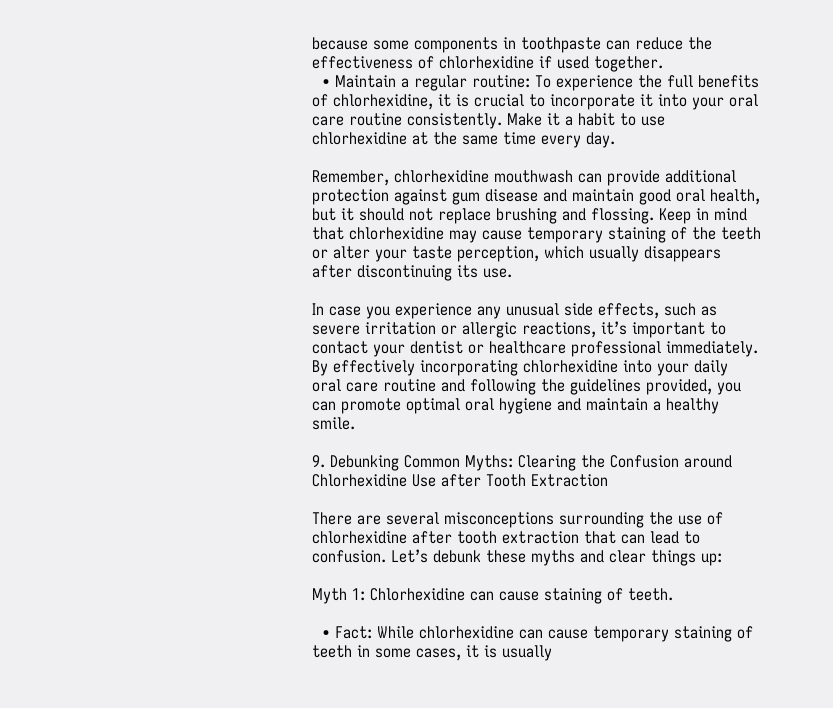because some components in toothpaste can reduce the effectiveness of chlorhexidine if used together.
  • Maintain a regular routine: To experience the full benefits of chlorhexidine, it is crucial to incorporate it into your oral care routine consistently. Make it a habit to use chlorhexidine at the same time every day.

Remember, chlorhexidine mouthwash can provide additional protection against gum disease and maintain good oral health, but it should not replace brushing and flossing. Keep in mind that chlorhexidine may cause temporary staining of the teeth or alter your taste perception, which usually disappears after discontinuing its use.

In case you experience any unusual side effects, such as severe irritation or allergic reactions, it’s important to contact your dentist or healthcare professional immediately. By effectively incorporating chlorhexidine into your daily oral care routine and following the guidelines provided, you can promote optimal oral hygiene and maintain a healthy smile.

9. Debunking Common Myths: Clearing the Confusion around Chlorhexidine Use after Tooth Extraction

There are several misconceptions surrounding the use of chlorhexidine after tooth extraction that can lead to confusion. Let’s debunk these myths and clear things up:

Myth 1: Chlorhexidine can cause staining of teeth.

  • Fact: While chlorhexidine can cause temporary staining of teeth in some cases, it is usually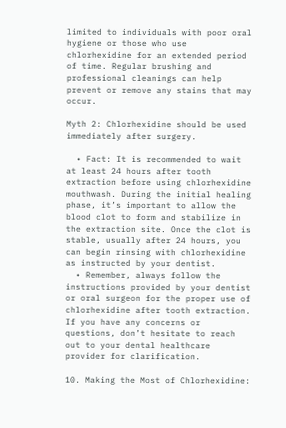limited to individuals with poor oral hygiene or those who use chlorhexidine for an extended period of time. Regular brushing and professional cleanings can help prevent or remove any stains that may occur.

Myth 2: Chlorhexidine should be used immediately after surgery.

  • Fact: It is recommended to wait at least 24 hours after tooth extraction before using chlorhexidine mouthwash. During the initial healing phase, it’s important to allow the blood clot to form and stabilize in the extraction site. Once the clot is stable, usually after 24 hours, you can begin rinsing with chlorhexidine as instructed by your dentist.
  • Remember, always follow the instructions provided by your dentist or oral surgeon for the proper use of chlorhexidine after tooth extraction. If you have any concerns or questions, don’t hesitate to reach out to your dental healthcare provider for clarification.

10. Making the Most of Chlorhexidine: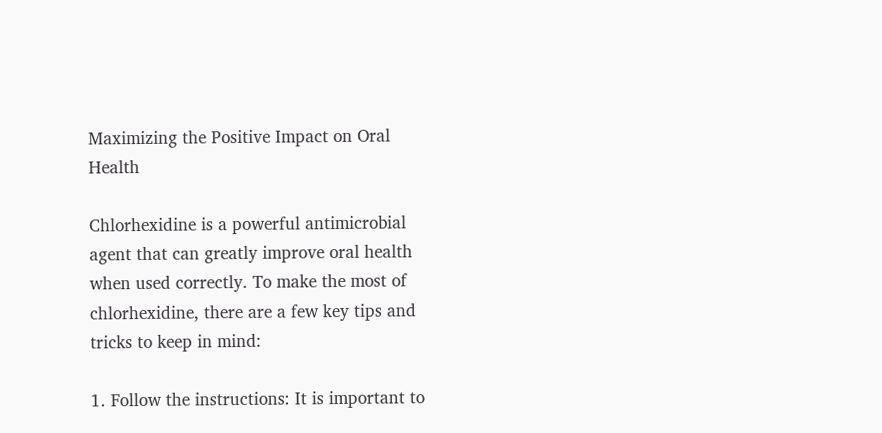Maximizing the Positive Impact on Oral Health

Chlorhexidine is a powerful antimicrobial agent that can greatly improve oral health when used correctly. To make the most of chlorhexidine, there are a few key tips and tricks to keep in mind:

1. Follow the instructions: It is important to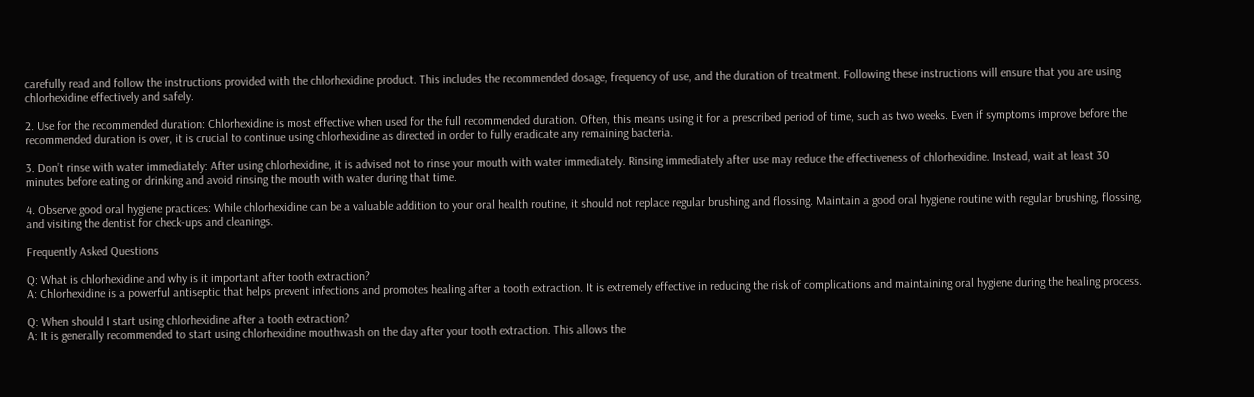carefully read and follow the instructions provided with the chlorhexidine product. This includes the recommended dosage, frequency of use, and the duration of treatment. Following these instructions will ensure that you are using chlorhexidine effectively and safely.

2. Use for the recommended duration: Chlorhexidine is most effective when used for the full recommended duration. Often, this means using it for a prescribed period of time, such as two weeks. Even if symptoms improve before the recommended duration is over, it is crucial to continue using chlorhexidine as directed in order to fully eradicate any remaining bacteria.

3. Don’t rinse with water immediately: After using chlorhexidine, it is advised not to rinse your mouth with water immediately. Rinsing immediately after use may reduce the effectiveness of chlorhexidine. Instead, wait at least 30 minutes before eating or drinking and avoid rinsing the mouth with water during that time.

4. Observe good oral hygiene practices: While chlorhexidine can be a valuable addition to your oral health routine, it should not replace regular brushing and flossing. Maintain a good oral hygiene routine with regular brushing, flossing, and visiting the dentist for check-ups and cleanings.

Frequently Asked Questions

Q: What is chlorhexidine and why is it important after tooth extraction?
A: Chlorhexidine is a powerful antiseptic that helps prevent infections and promotes healing after a tooth extraction. It is extremely effective in reducing the risk of complications and maintaining oral hygiene during the healing process.

Q: When should I start using chlorhexidine after a tooth extraction?
A: It is generally recommended to start using chlorhexidine mouthwash on the day after your tooth extraction. This allows the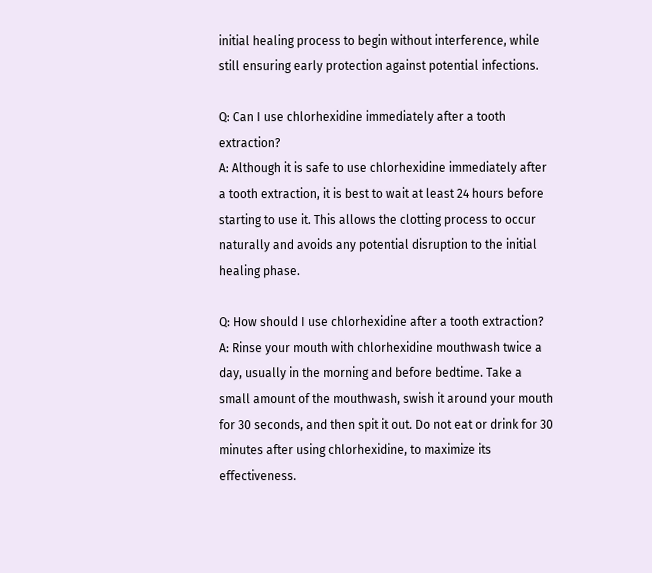initial healing process to begin without interference, while still ensuring early protection against potential infections.

Q: Can I use chlorhexidine immediately after a tooth extraction?
A: Although it is safe to use chlorhexidine immediately after a tooth extraction, it is best to wait at least 24 hours before starting to use it. This allows the clotting process to occur naturally and avoids any potential disruption to the initial healing phase.

Q: How should I use chlorhexidine after a tooth extraction?
A: Rinse your mouth with chlorhexidine mouthwash twice a day, usually in the morning and before bedtime. Take a small amount of the mouthwash, swish it around your mouth for 30 seconds, and then spit it out. Do not eat or drink for 30 minutes after using chlorhexidine, to maximize its effectiveness.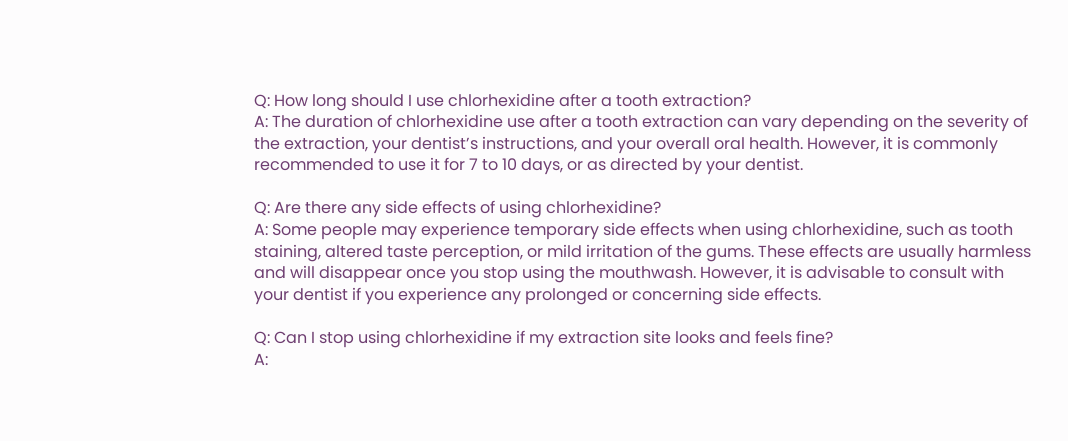Q: How long should I use chlorhexidine after a tooth extraction?
A: The duration of chlorhexidine use after a tooth extraction can vary depending on the severity of the extraction, your dentist’s instructions, and your overall oral health. However, it is commonly recommended to use it for 7 to 10 days, or as directed by your dentist.

Q: Are there any side effects of using chlorhexidine?
A: Some people may experience temporary side effects when using chlorhexidine, such as tooth staining, altered taste perception, or mild irritation of the gums. These effects are usually harmless and will disappear once you stop using the mouthwash. However, it is advisable to consult with your dentist if you experience any prolonged or concerning side effects.

Q: Can I stop using chlorhexidine if my extraction site looks and feels fine?
A: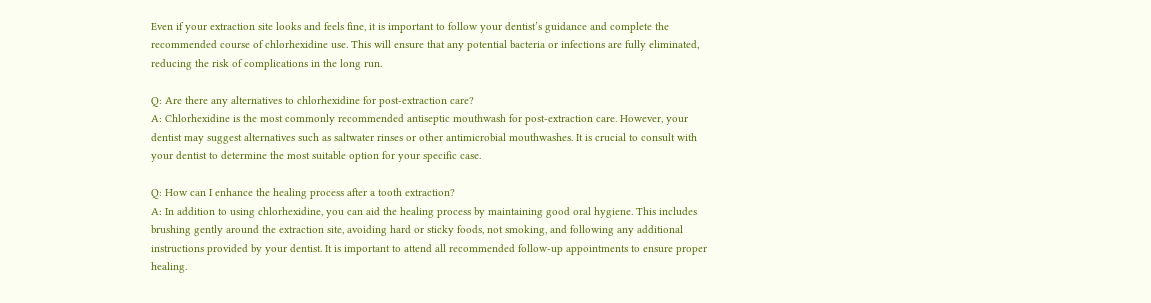Even if your extraction site looks and feels fine, it is important to follow your dentist’s guidance and complete the recommended course of chlorhexidine use. This will ensure that any potential bacteria or infections are fully eliminated, reducing the risk of complications in the long run.

Q: Are there any alternatives to chlorhexidine for post-extraction care?
A: Chlorhexidine is the most commonly recommended antiseptic mouthwash for post-extraction care. However, your dentist may suggest alternatives such as saltwater rinses or other antimicrobial mouthwashes. It is crucial to consult with your dentist to determine the most suitable option for your specific case.

Q: How can I enhance the healing process after a tooth extraction?
A: In addition to using chlorhexidine, you can aid the healing process by maintaining good oral hygiene. This includes brushing gently around the extraction site, avoiding hard or sticky foods, not smoking, and following any additional instructions provided by your dentist. It is important to attend all recommended follow-up appointments to ensure proper healing.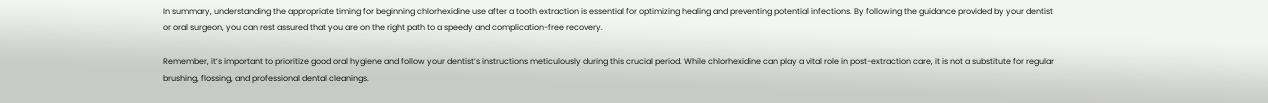In summary, understanding the appropriate timing for beginning chlorhexidine use after a tooth extraction is essential for optimizing healing and preventing potential infections. By following the guidance provided by your dentist or oral surgeon, you can rest assured that you are on the right path to a speedy and complication-free recovery.

Remember, it’s important to prioritize good oral hygiene and follow your dentist’s instructions meticulously during this crucial period. While chlorhexidine can play a vital role in post-extraction care, it is not a substitute for regular brushing, flossing, and professional dental cleanings.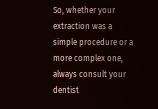So, whether your extraction was a simple procedure or a more complex one, always consult your dentist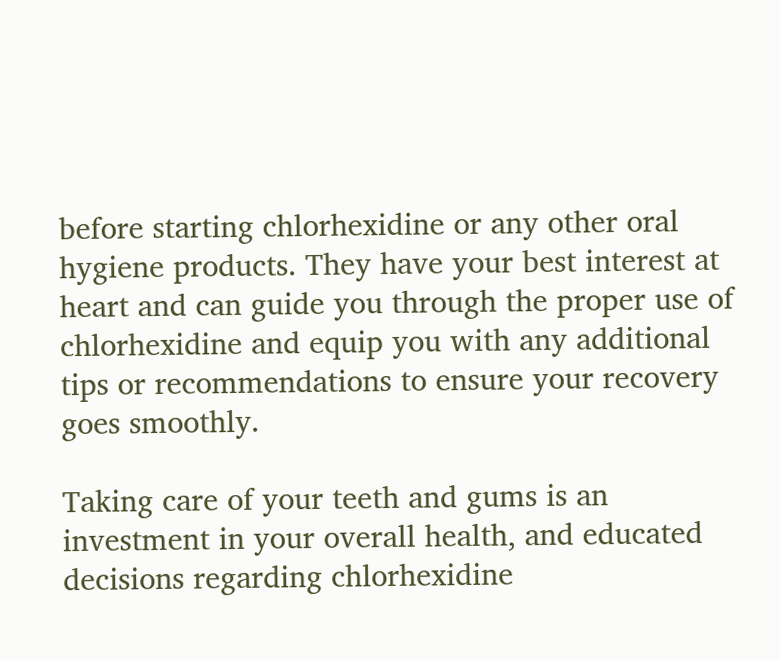before starting chlorhexidine or any other oral hygiene products. They have your best interest at heart and can guide you through the proper use of chlorhexidine and equip you with any additional tips or recommendations to ensure your recovery goes smoothly.

Taking care of your teeth and gums is an investment in your overall health, and educated decisions regarding chlorhexidine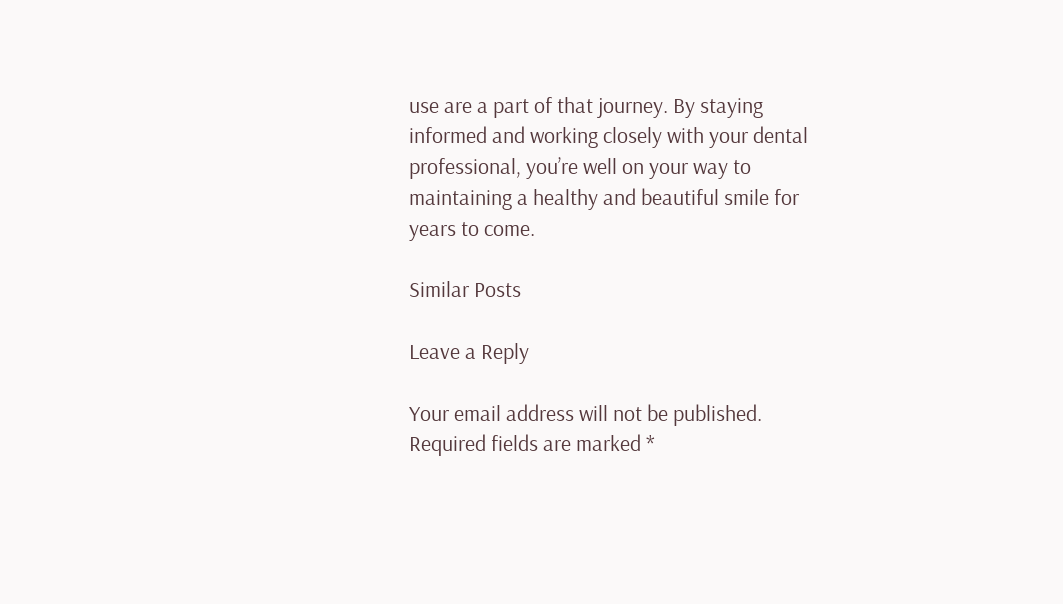use are a part of that journey. By staying informed and working closely with your dental professional, you’re well on your way to maintaining a healthy and beautiful smile for years to come.

Similar Posts

Leave a Reply

Your email address will not be published. Required fields are marked *